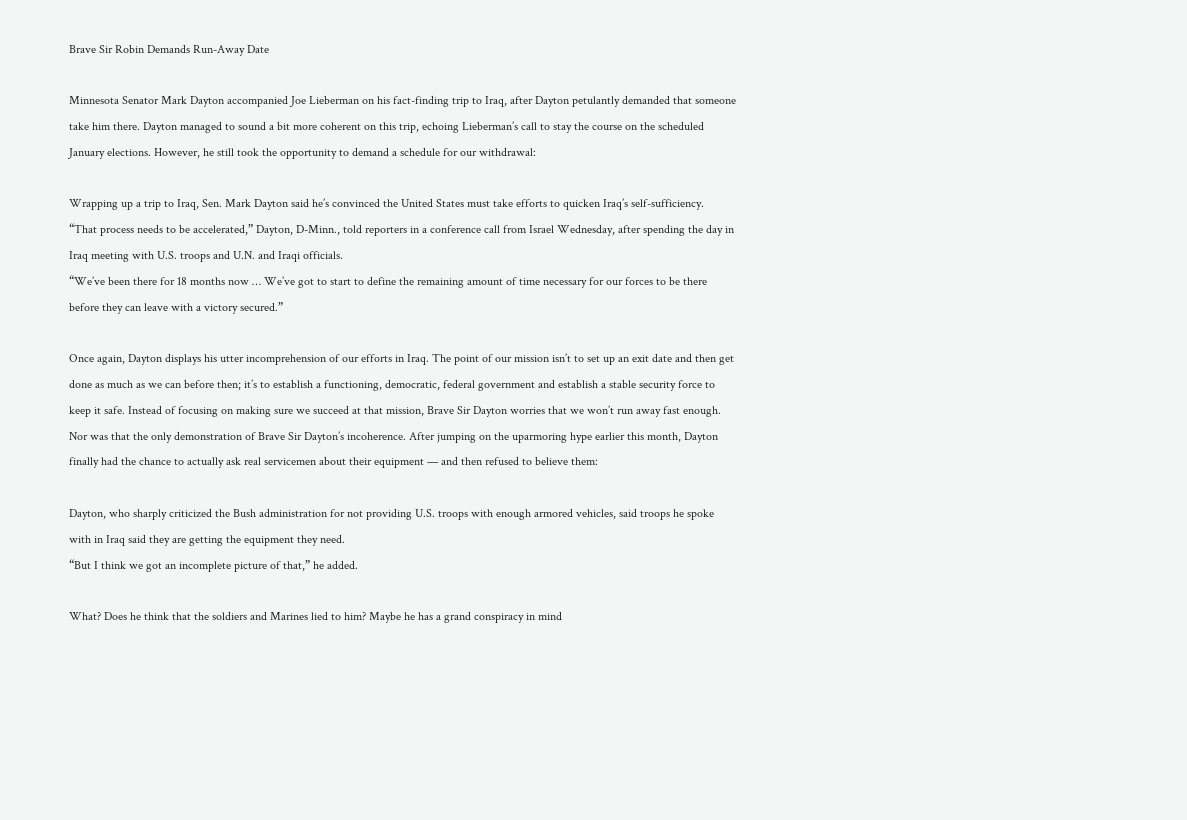Brave Sir Robin Demands Run-Away Date

Minnesota Senator Mark Dayton accompanied Joe Lieberman on his fact-finding trip to Iraq, after Dayton petulantly demanded that someone take him there. Dayton managed to sound a bit more coherent on this trip, echoing Lieberman’s call to stay the course on the scheduled January elections. However, he still took the opportunity to demand a schedule for our withdrawal:

Wrapping up a trip to Iraq, Sen. Mark Dayton said he’s convinced the United States must take efforts to quicken Iraq’s self-sufficiency.
“That process needs to be accelerated,” Dayton, D-Minn., told reporters in a conference call from Israel Wednesday, after spending the day in Iraq meeting with U.S. troops and U.N. and Iraqi officials.
“We’ve been there for 18 months now … We’ve got to start to define the remaining amount of time necessary for our forces to be there before they can leave with a victory secured.”

Once again, Dayton displays his utter incomprehension of our efforts in Iraq. The point of our mission isn’t to set up an exit date and then get done as much as we can before then; it’s to establish a functioning, democratic, federal government and establish a stable security force to keep it safe. Instead of focusing on making sure we succeed at that mission, Brave Sir Dayton worries that we won’t run away fast enough.
Nor was that the only demonstration of Brave Sir Dayton’s incoherence. After jumping on the uparmoring hype earlier this month, Dayton finally had the chance to actually ask real servicemen about their equipment — and then refused to believe them:

Dayton, who sharply criticized the Bush administration for not providing U.S. troops with enough armored vehicles, said troops he spoke with in Iraq said they are getting the equipment they need.
“But I think we got an incomplete picture of that,” he added.

What? Does he think that the soldiers and Marines lied to him? Maybe he has a grand conspiracy in mind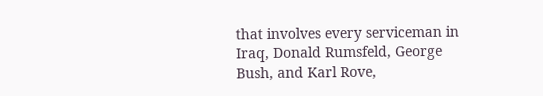that involves every serviceman in Iraq, Donald Rumsfeld, George Bush, and Karl Rove,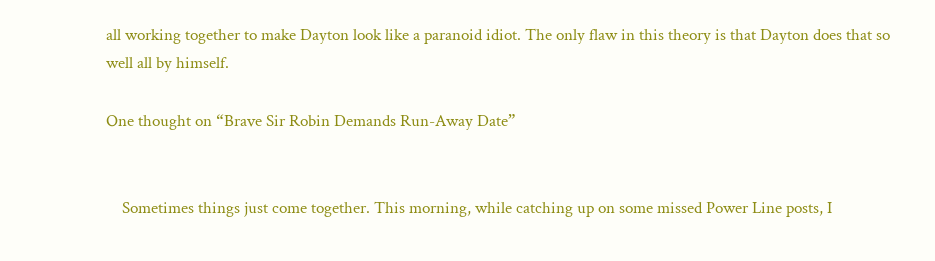all working together to make Dayton look like a paranoid idiot. The only flaw in this theory is that Dayton does that so well all by himself.

One thought on “Brave Sir Robin Demands Run-Away Date”


    Sometimes things just come together. This morning, while catching up on some missed Power Line posts, I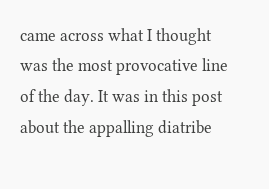came across what I thought was the most provocative line of the day. It was in this post about the appalling diatribe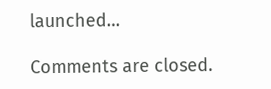launched…

Comments are closed.